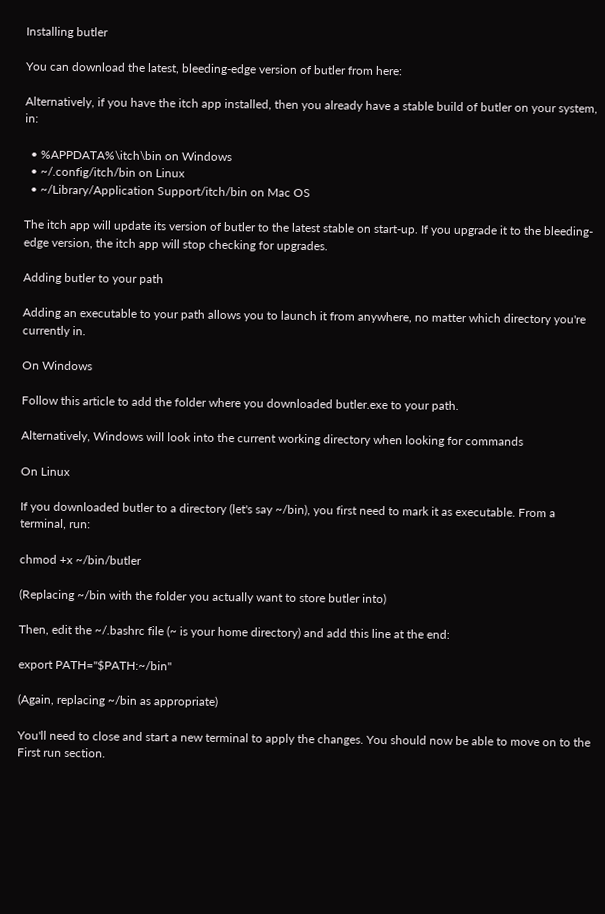Installing butler

You can download the latest, bleeding-edge version of butler from here:

Alternatively, if you have the itch app installed, then you already have a stable build of butler on your system, in:

  • %APPDATA%\itch\bin on Windows
  • ~/.config/itch/bin on Linux
  • ~/Library/Application Support/itch/bin on Mac OS

The itch app will update its version of butler to the latest stable on start-up. If you upgrade it to the bleeding-edge version, the itch app will stop checking for upgrades.

Adding butler to your path

Adding an executable to your path allows you to launch it from anywhere, no matter which directory you're currently in.

On Windows

Follow this article to add the folder where you downloaded butler.exe to your path.

Alternatively, Windows will look into the current working directory when looking for commands

On Linux

If you downloaded butler to a directory (let's say ~/bin), you first need to mark it as executable. From a terminal, run:

chmod +x ~/bin/butler

(Replacing ~/bin with the folder you actually want to store butler into)

Then, edit the ~/.bashrc file (~ is your home directory) and add this line at the end:

export PATH="$PATH:~/bin"

(Again, replacing ~/bin as appropriate)

You'll need to close and start a new terminal to apply the changes. You should now be able to move on to the First run section.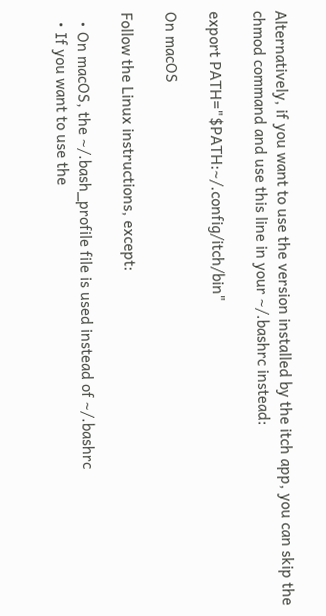Alternatively, if you want to use the version installed by the itch app, you can skip the chmod command and use this line in your ~/.bashrc instead:

export PATH="$PATH:~/.config/itch/bin"

On macOS

Follow the Linux instructions, except:

  • On macOS, the ~/.bash_profile file is used instead of ~/.bashrc
  • If you want to use the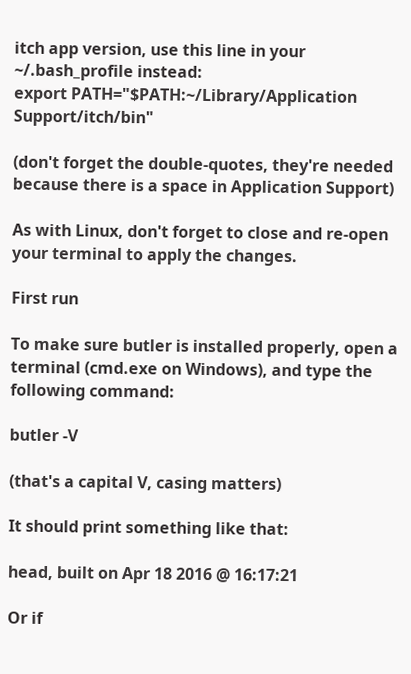itch app version, use this line in your ~/.bash_profile instead:
export PATH="$PATH:~/Library/Application Support/itch/bin"

(don't forget the double-quotes, they're needed because there is a space in Application Support)

As with Linux, don't forget to close and re-open your terminal to apply the changes.

First run

To make sure butler is installed properly, open a terminal (cmd.exe on Windows), and type the following command:

butler -V

(that's a capital V, casing matters)

It should print something like that:

head, built on Apr 18 2016 @ 16:17:21

Or if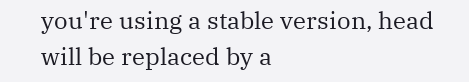you're using a stable version, head will be replaced by a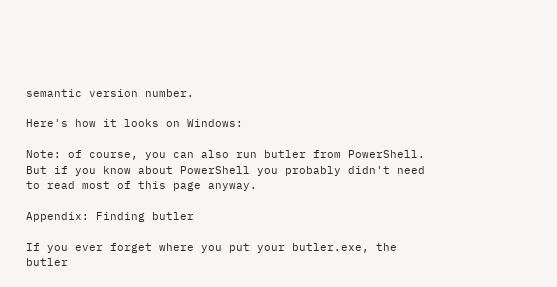semantic version number.

Here's how it looks on Windows:

Note: of course, you can also run butler from PowerShell. But if you know about PowerShell you probably didn't need to read most of this page anyway.

Appendix: Finding butler

If you ever forget where you put your butler.exe, the butler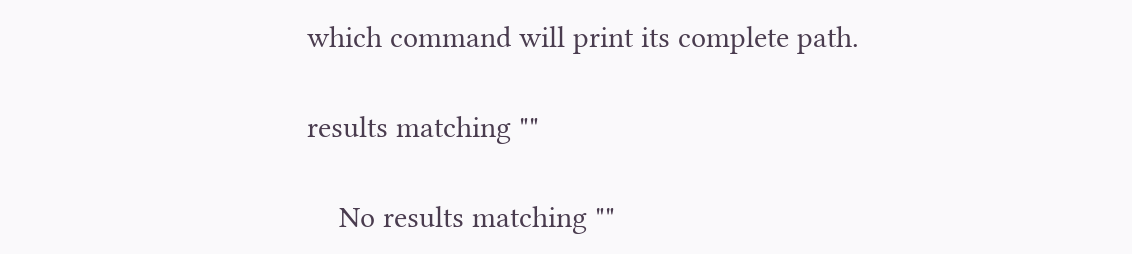which command will print its complete path.

results matching ""

    No results matching ""